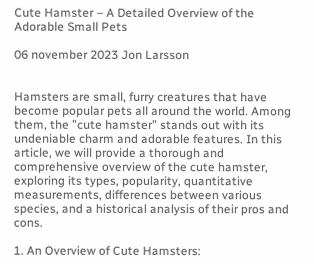Cute Hamster – A Detailed Overview of the Adorable Small Pets

06 november 2023 Jon Larsson


Hamsters are small, furry creatures that have become popular pets all around the world. Among them, the ”cute hamster” stands out with its undeniable charm and adorable features. In this article, we will provide a thorough and comprehensive overview of the cute hamster, exploring its types, popularity, quantitative measurements, differences between various species, and a historical analysis of their pros and cons.

1. An Overview of Cute Hamsters: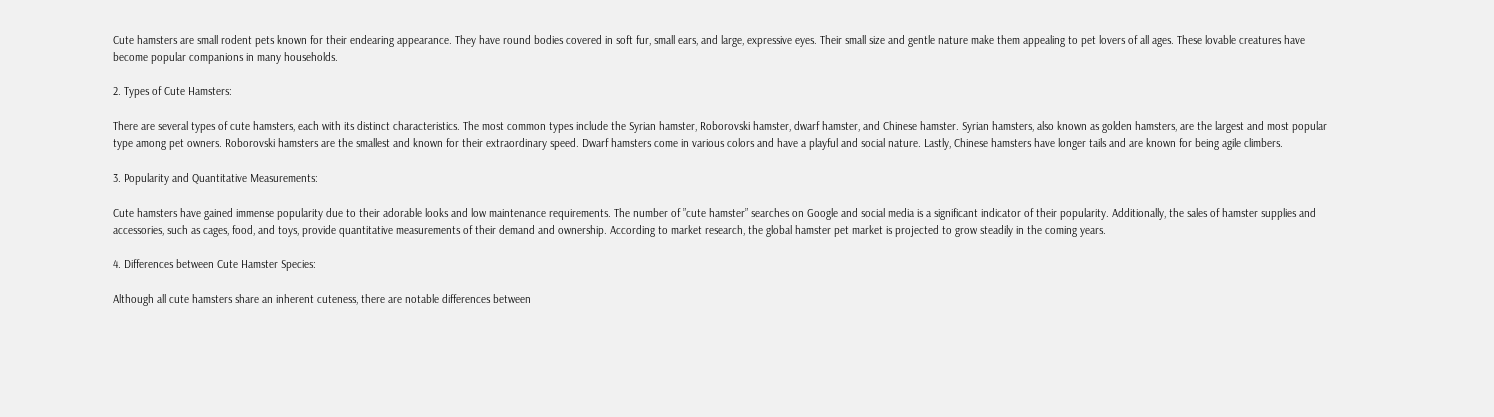Cute hamsters are small rodent pets known for their endearing appearance. They have round bodies covered in soft fur, small ears, and large, expressive eyes. Their small size and gentle nature make them appealing to pet lovers of all ages. These lovable creatures have become popular companions in many households.

2. Types of Cute Hamsters:

There are several types of cute hamsters, each with its distinct characteristics. The most common types include the Syrian hamster, Roborovski hamster, dwarf hamster, and Chinese hamster. Syrian hamsters, also known as golden hamsters, are the largest and most popular type among pet owners. Roborovski hamsters are the smallest and known for their extraordinary speed. Dwarf hamsters come in various colors and have a playful and social nature. Lastly, Chinese hamsters have longer tails and are known for being agile climbers.

3. Popularity and Quantitative Measurements:

Cute hamsters have gained immense popularity due to their adorable looks and low maintenance requirements. The number of ”cute hamster” searches on Google and social media is a significant indicator of their popularity. Additionally, the sales of hamster supplies and accessories, such as cages, food, and toys, provide quantitative measurements of their demand and ownership. According to market research, the global hamster pet market is projected to grow steadily in the coming years.

4. Differences between Cute Hamster Species:

Although all cute hamsters share an inherent cuteness, there are notable differences between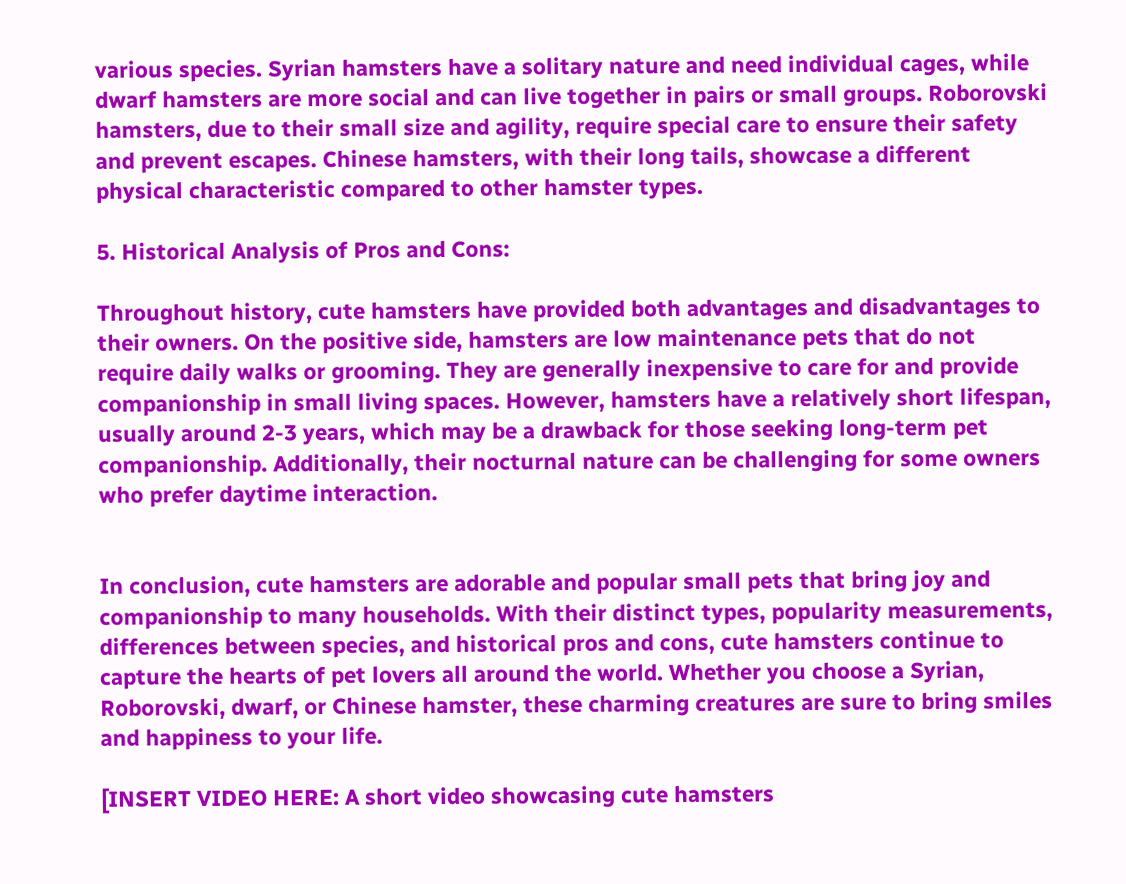various species. Syrian hamsters have a solitary nature and need individual cages, while dwarf hamsters are more social and can live together in pairs or small groups. Roborovski hamsters, due to their small size and agility, require special care to ensure their safety and prevent escapes. Chinese hamsters, with their long tails, showcase a different physical characteristic compared to other hamster types.

5. Historical Analysis of Pros and Cons:

Throughout history, cute hamsters have provided both advantages and disadvantages to their owners. On the positive side, hamsters are low maintenance pets that do not require daily walks or grooming. They are generally inexpensive to care for and provide companionship in small living spaces. However, hamsters have a relatively short lifespan, usually around 2-3 years, which may be a drawback for those seeking long-term pet companionship. Additionally, their nocturnal nature can be challenging for some owners who prefer daytime interaction.


In conclusion, cute hamsters are adorable and popular small pets that bring joy and companionship to many households. With their distinct types, popularity measurements, differences between species, and historical pros and cons, cute hamsters continue to capture the hearts of pet lovers all around the world. Whether you choose a Syrian, Roborovski, dwarf, or Chinese hamster, these charming creatures are sure to bring smiles and happiness to your life.

[INSERT VIDEO HERE: A short video showcasing cute hamsters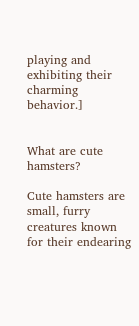playing and exhibiting their charming behavior.]


What are cute hamsters?

Cute hamsters are small, furry creatures known for their endearing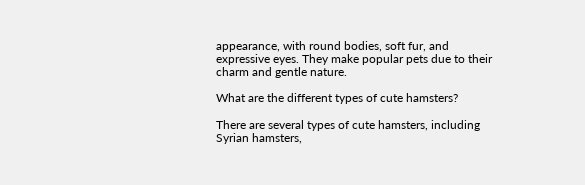appearance, with round bodies, soft fur, and expressive eyes. They make popular pets due to their charm and gentle nature.

What are the different types of cute hamsters?

There are several types of cute hamsters, including Syrian hamsters,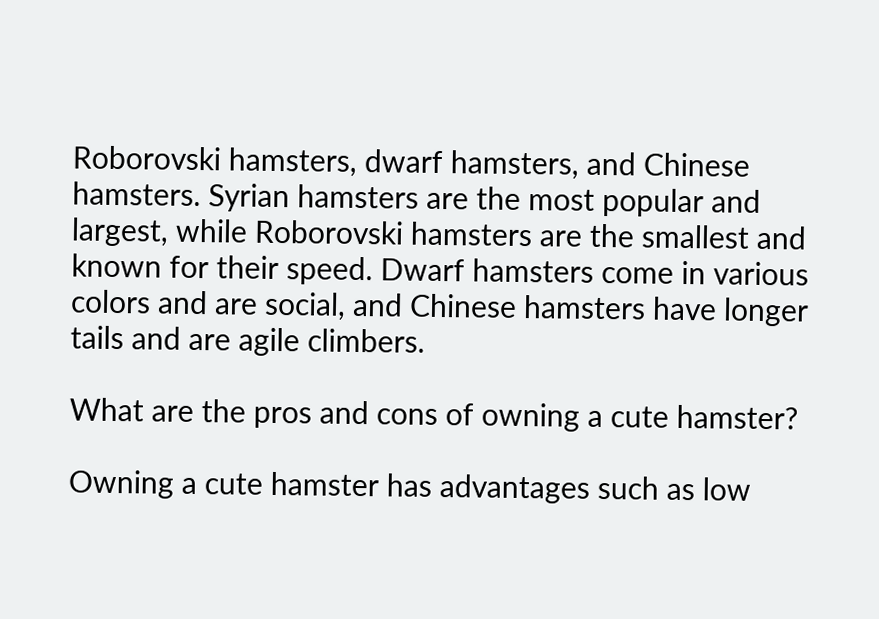Roborovski hamsters, dwarf hamsters, and Chinese hamsters. Syrian hamsters are the most popular and largest, while Roborovski hamsters are the smallest and known for their speed. Dwarf hamsters come in various colors and are social, and Chinese hamsters have longer tails and are agile climbers.

What are the pros and cons of owning a cute hamster?

Owning a cute hamster has advantages such as low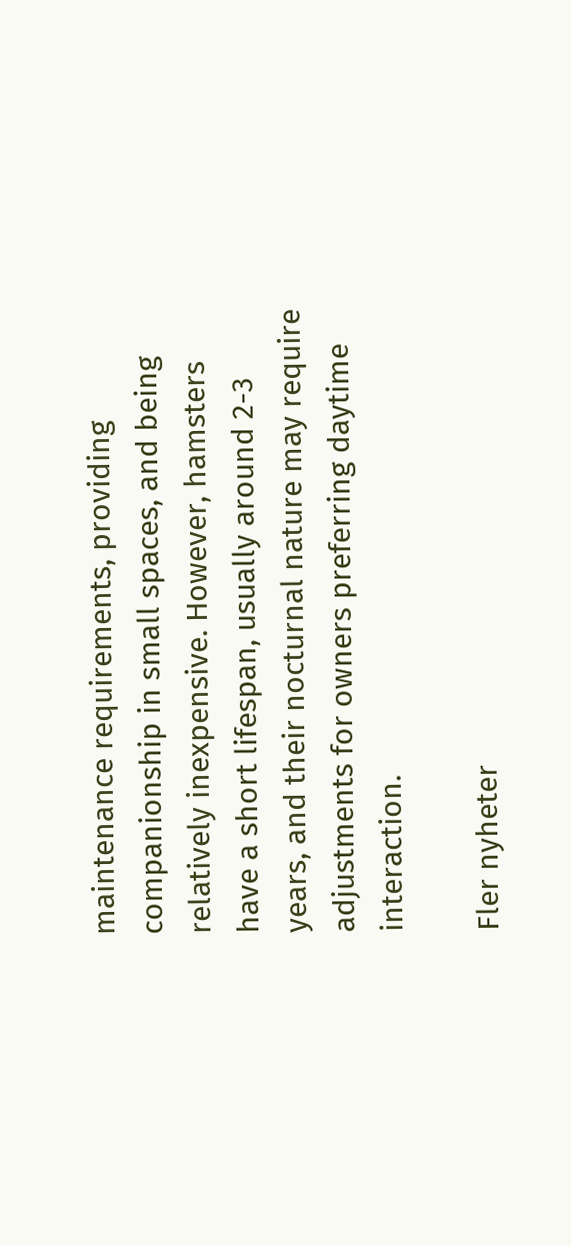maintenance requirements, providing companionship in small spaces, and being relatively inexpensive. However, hamsters have a short lifespan, usually around 2-3 years, and their nocturnal nature may require adjustments for owners preferring daytime interaction.

Fler nyheter